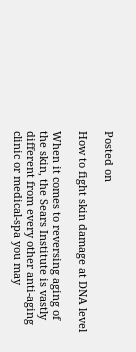Posted on

How to fight skin damage at DNA level

When it comes to reversing aging of the skin, the Sears Institute is vastly different from every other anti-aging clinic or medical-spa you may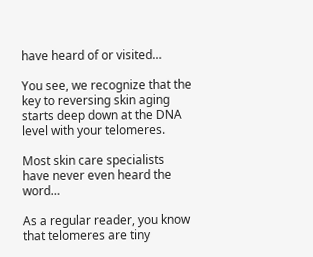have heard of or visited…

You see, we recognize that the key to reversing skin aging starts deep down at the DNA level with your telomeres.

Most skin care specialists have never even heard the word…

As a regular reader, you know that telomeres are tiny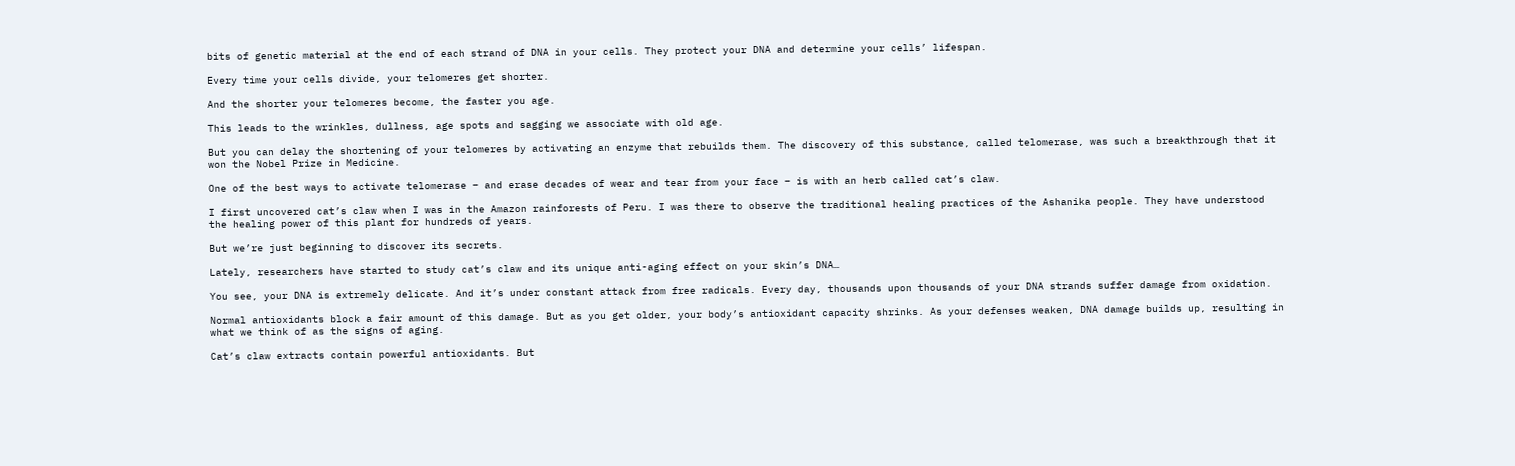bits of genetic material at the end of each strand of DNA in your cells. They protect your DNA and determine your cells’ lifespan.

Every time your cells divide, your telomeres get shorter.

And the shorter your telomeres become, the faster you age.

This leads to the wrinkles, dullness, age spots and sagging we associate with old age.

But you can delay the shortening of your telomeres by activating an enzyme that rebuilds them. The discovery of this substance, called telomerase, was such a breakthrough that it won the Nobel Prize in Medicine.

One of the best ways to activate telomerase – and erase decades of wear and tear from your face – is with an herb called cat’s claw.

I first uncovered cat’s claw when I was in the Amazon rainforests of Peru. I was there to observe the traditional healing practices of the Ashanika people. They have understood the healing power of this plant for hundreds of years.

But we’re just beginning to discover its secrets.

Lately, researchers have started to study cat’s claw and its unique anti-aging effect on your skin’s DNA…

You see, your DNA is extremely delicate. And it’s under constant attack from free radicals. Every day, thousands upon thousands of your DNA strands suffer damage from oxidation.

Normal antioxidants block a fair amount of this damage. But as you get older, your body’s antioxidant capacity shrinks. As your defenses weaken, DNA damage builds up, resulting in what we think of as the signs of aging.

Cat’s claw extracts contain powerful antioxidants. But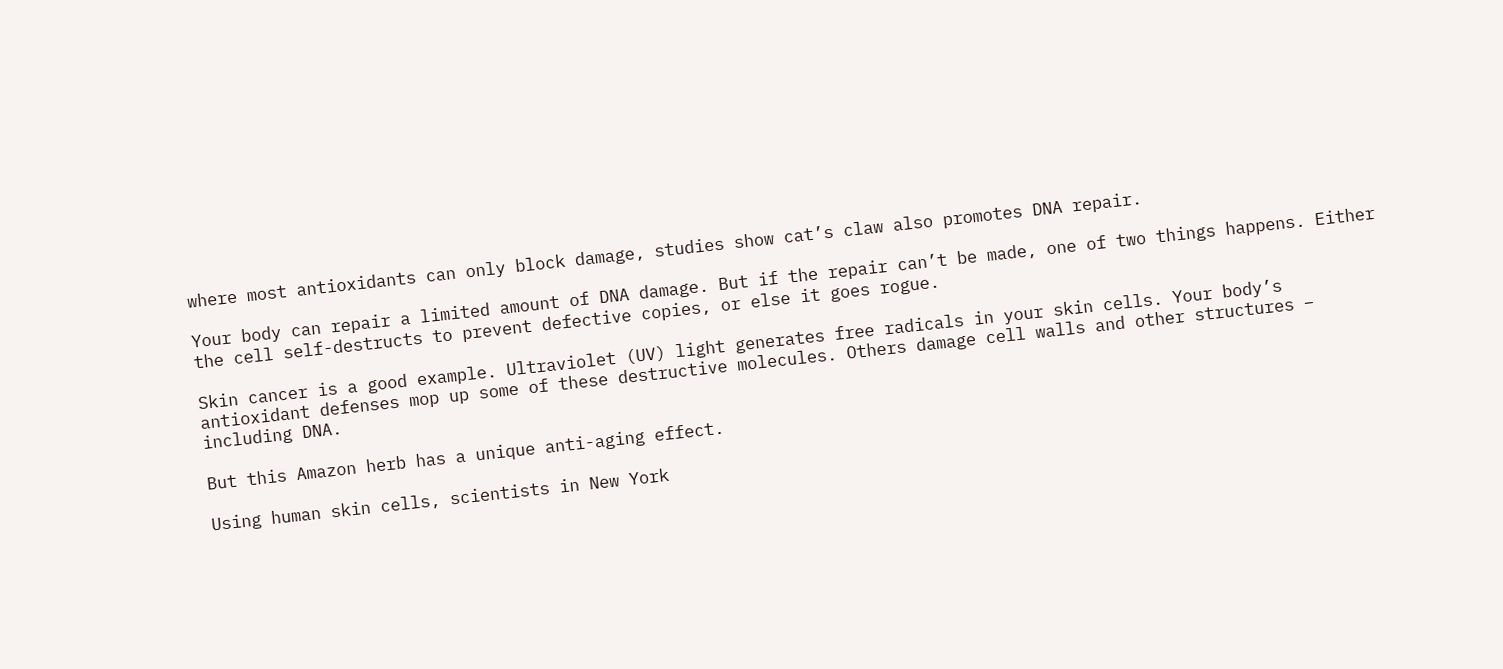where most antioxidants can only block damage, studies show cat’s claw also promotes DNA repair.

Your body can repair a limited amount of DNA damage. But if the repair can’t be made, one of two things happens. Either the cell self-destructs to prevent defective copies, or else it goes rogue.

Skin cancer is a good example. Ultraviolet (UV) light generates free radicals in your skin cells. Your body’s antioxidant defenses mop up some of these destructive molecules. Others damage cell walls and other structures – including DNA.

But this Amazon herb has a unique anti-aging effect.

Using human skin cells, scientists in New York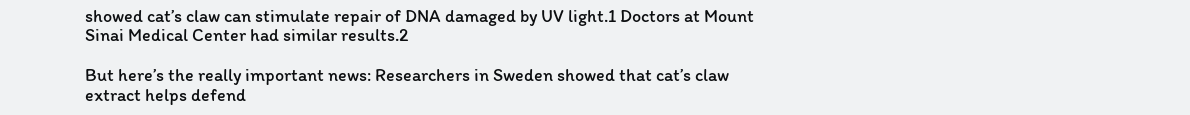showed cat’s claw can stimulate repair of DNA damaged by UV light.1 Doctors at Mount Sinai Medical Center had similar results.2

But here’s the really important news: Researchers in Sweden showed that cat’s claw extract helps defend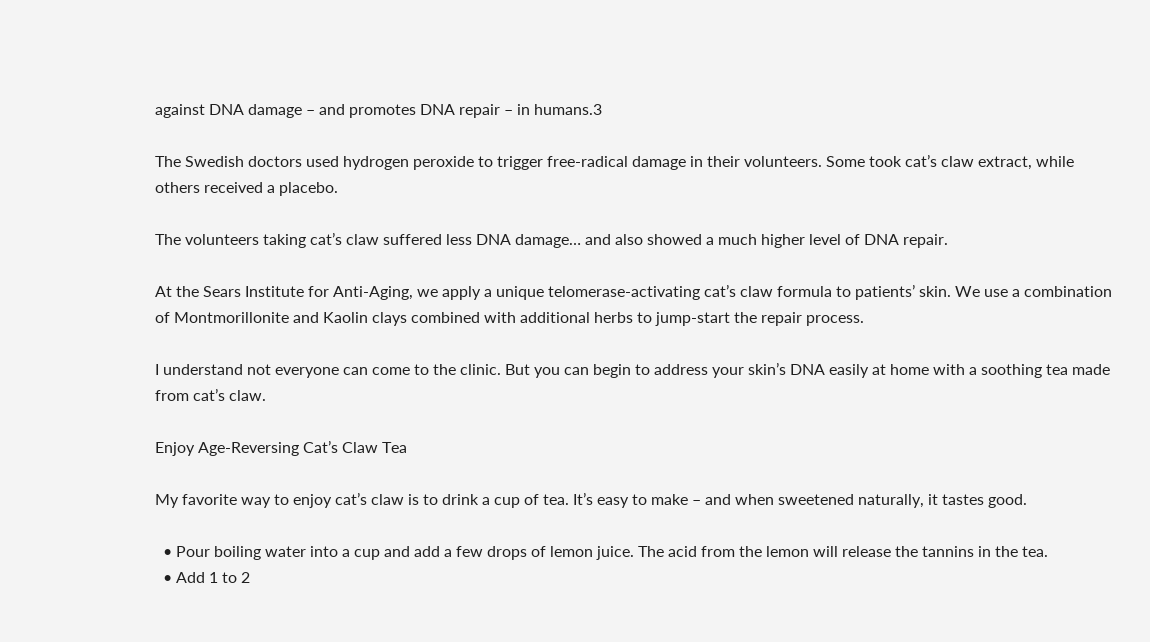against DNA damage – and promotes DNA repair – in humans.3

The Swedish doctors used hydrogen peroxide to trigger free-radical damage in their volunteers. Some took cat’s claw extract, while others received a placebo.

The volunteers taking cat’s claw suffered less DNA damage… and also showed a much higher level of DNA repair.

At the Sears Institute for Anti-Aging, we apply a unique telomerase-activating cat’s claw formula to patients’ skin. We use a combination of Montmorillonite and Kaolin clays combined with additional herbs to jump-start the repair process.

I understand not everyone can come to the clinic. But you can begin to address your skin’s DNA easily at home with a soothing tea made from cat’s claw.

Enjoy Age-Reversing Cat’s Claw Tea

My favorite way to enjoy cat’s claw is to drink a cup of tea. It’s easy to make – and when sweetened naturally, it tastes good.

  • Pour boiling water into a cup and add a few drops of lemon juice. The acid from the lemon will release the tannins in the tea.
  • Add 1 to 2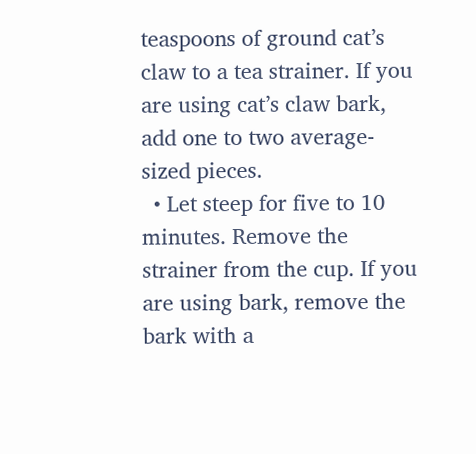teaspoons of ground cat’s claw to a tea strainer. If you are using cat’s claw bark, add one to two average-sized pieces.
  • Let steep for five to 10 minutes. Remove the strainer from the cup. If you are using bark, remove the bark with a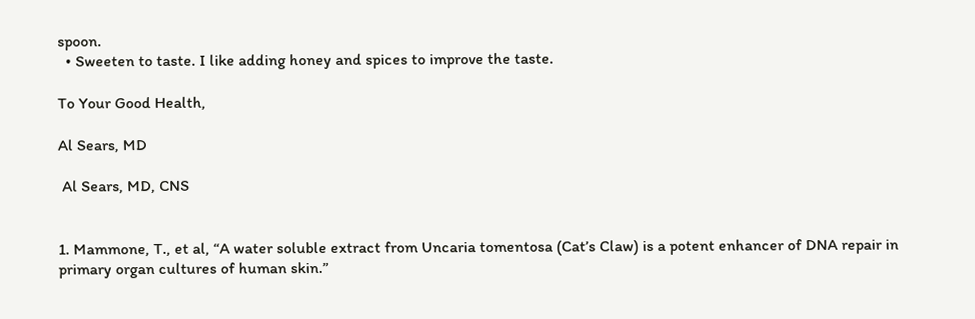spoon.
  • Sweeten to taste. I like adding honey and spices to improve the taste.

To Your Good Health,

Al Sears, MD

 Al Sears, MD, CNS


1. Mammone, T., et al, “A water soluble extract from Uncaria tomentosa (Cat’s Claw) is a potent enhancer of DNA repair in primary organ cultures of human skin.”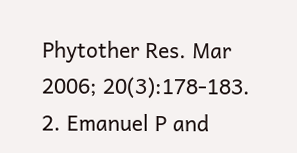Phytother Res. Mar 2006; 20(3):178-183.
2. Emanuel P and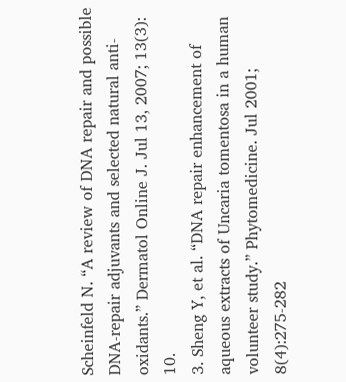Scheinfeld N. “A review of DNA repair and possible DNA-repair adjuvants and selected natural anti-oxidants.” Dermatol Online J. Jul 13, 2007; 13(3): 10.
3. Sheng Y, et al. “DNA repair enhancement of aqueous extracts of Uncaria tomentosa in a human volunteer study.” Phytomedicine. Jul 2001; 8(4):275-282